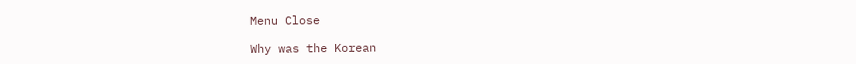Menu Close

Why was the Korean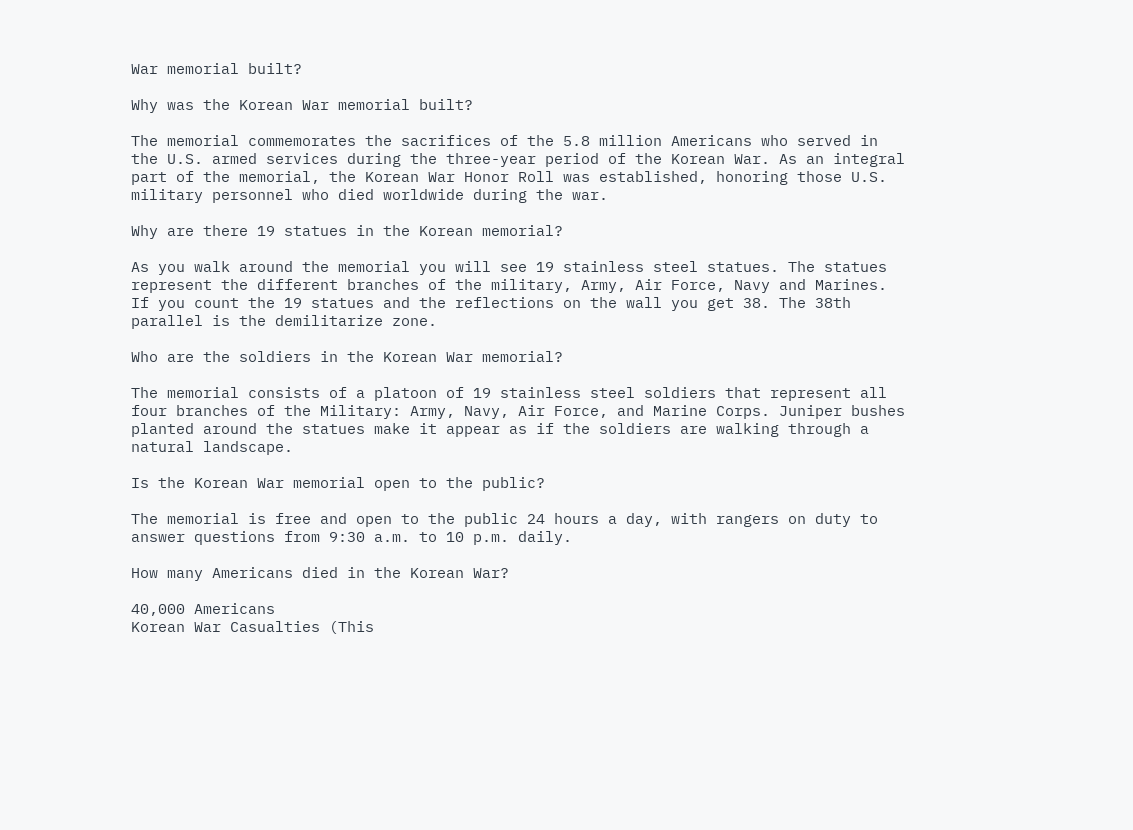War memorial built?

Why was the Korean War memorial built?

The memorial commemorates the sacrifices of the 5.8 million Americans who served in the U.S. armed services during the three-year period of the Korean War. As an integral part of the memorial, the Korean War Honor Roll was established, honoring those U.S. military personnel who died worldwide during the war.

Why are there 19 statues in the Korean memorial?

As you walk around the memorial you will see 19 stainless steel statues. The statues represent the different branches of the military, Army, Air Force, Navy and Marines. If you count the 19 statues and the reflections on the wall you get 38. The 38th parallel is the demilitarize zone.

Who are the soldiers in the Korean War memorial?

The memorial consists of a platoon of 19 stainless steel soldiers that represent all four branches of the Military: Army, Navy, Air Force, and Marine Corps. Juniper bushes planted around the statues make it appear as if the soldiers are walking through a natural landscape.

Is the Korean War memorial open to the public?

The memorial is free and open to the public 24 hours a day, with rangers on duty to answer questions from 9:30 a.m. to 10 p.m. daily.

How many Americans died in the Korean War?

40,000 Americans
Korean War Casualties (This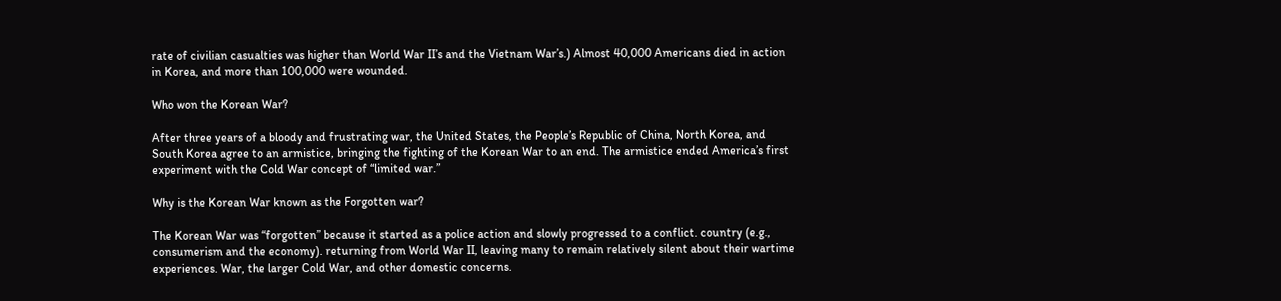rate of civilian casualties was higher than World War II’s and the Vietnam War’s.) Almost 40,000 Americans died in action in Korea, and more than 100,000 were wounded.

Who won the Korean War?

After three years of a bloody and frustrating war, the United States, the People’s Republic of China, North Korea, and South Korea agree to an armistice, bringing the fighting of the Korean War to an end. The armistice ended America’s first experiment with the Cold War concept of “limited war.”

Why is the Korean War known as the Forgotten war?

The Korean War was “forgotten” because it started as a police action and slowly progressed to a conflict. country (e.g., consumerism and the economy). returning from World War II, leaving many to remain relatively silent about their wartime experiences. War, the larger Cold War, and other domestic concerns.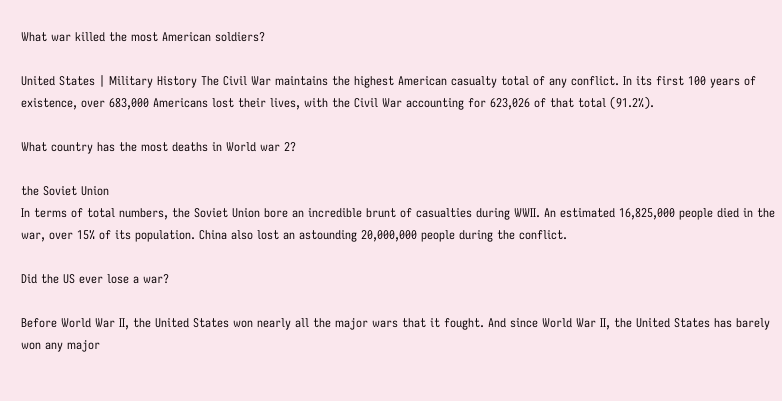What war killed the most American soldiers?

United States | Military History The Civil War maintains the highest American casualty total of any conflict. In its first 100 years of existence, over 683,000 Americans lost their lives, with the Civil War accounting for 623,026 of that total (91.2%).

What country has the most deaths in World war 2?

the Soviet Union
In terms of total numbers, the Soviet Union bore an incredible brunt of casualties during WWII. An estimated 16,825,000 people died in the war, over 15% of its population. China also lost an astounding 20,000,000 people during the conflict.

Did the US ever lose a war?

Before World War II, the United States won nearly all the major wars that it fought. And since World War II, the United States has barely won any major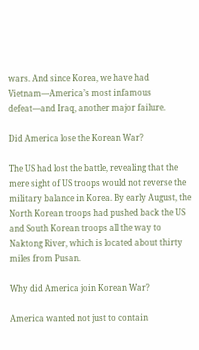wars. And since Korea, we have had Vietnam—America’s most infamous defeat—and Iraq, another major failure.

Did America lose the Korean War?

The US had lost the battle, revealing that the mere sight of US troops would not reverse the military balance in Korea. By early August, the North Korean troops had pushed back the US and South Korean troops all the way to Naktong River, which is located about thirty miles from Pusan.

Why did America join Korean War?

America wanted not just to contain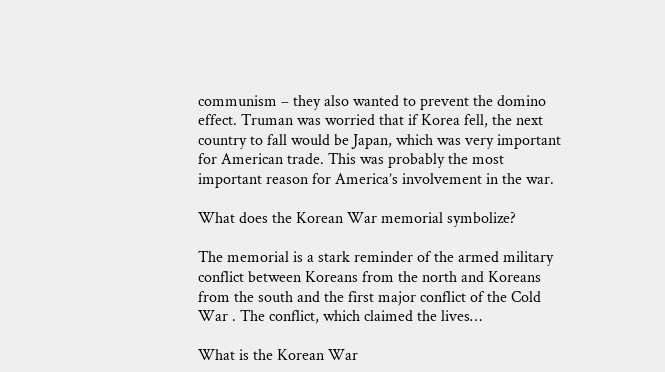communism – they also wanted to prevent the domino effect. Truman was worried that if Korea fell, the next country to fall would be Japan, which was very important for American trade. This was probably the most important reason for America’s involvement in the war.

What does the Korean War memorial symbolize?

The memorial is a stark reminder of the armed military conflict between Koreans from the north and Koreans from the south and the first major conflict of the Cold War . The conflict, which claimed the lives…

What is the Korean War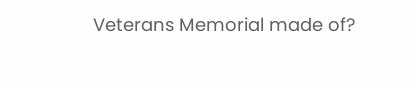Veterans Memorial made of?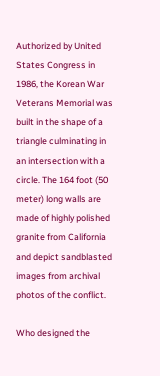Authorized by United States Congress in 1986, the Korean War Veterans Memorial was built in the shape of a triangle culminating in an intersection with a circle. The 164 foot (50 meter) long walls are made of highly polished granite from California and depict sandblasted images from archival photos of the conflict.

Who designed the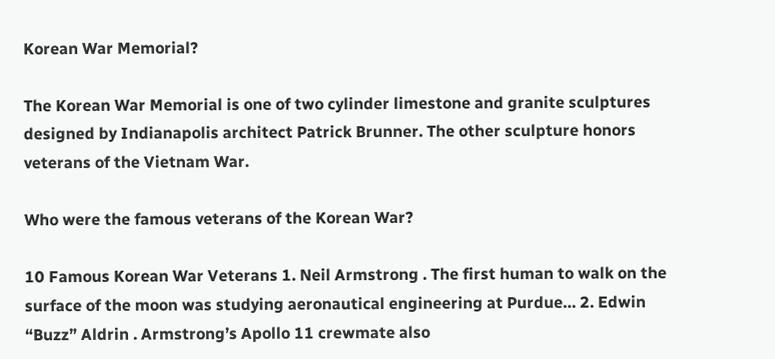Korean War Memorial?

The Korean War Memorial is one of two cylinder limestone and granite sculptures designed by Indianapolis architect Patrick Brunner. The other sculpture honors veterans of the Vietnam War.

Who were the famous veterans of the Korean War?

10 Famous Korean War Veterans 1. Neil Armstrong . The first human to walk on the surface of the moon was studying aeronautical engineering at Purdue… 2. Edwin “Buzz” Aldrin . Armstrong’s Apollo 11 crewmate also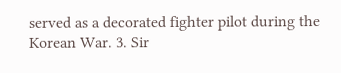served as a decorated fighter pilot during the Korean War. 3. Sir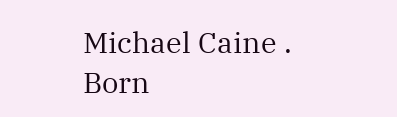Michael Caine . Born